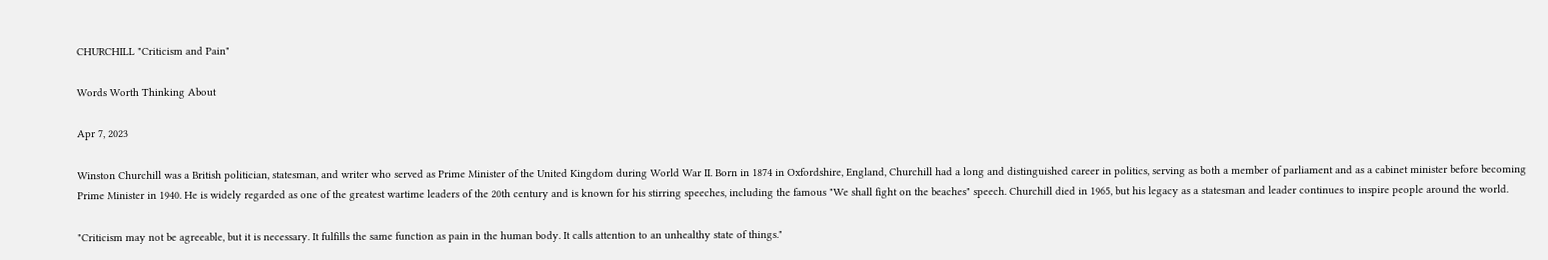CHURCHILL "Criticism and Pain"

Words Worth Thinking About

Apr 7, 2023

Winston Churchill was a British politician, statesman, and writer who served as Prime Minister of the United Kingdom during World War II. Born in 1874 in Oxfordshire, England, Churchill had a long and distinguished career in politics, serving as both a member of parliament and as a cabinet minister before becoming Prime Minister in 1940. He is widely regarded as one of the greatest wartime leaders of the 20th century and is known for his stirring speeches, including the famous "We shall fight on the beaches" speech. Churchill died in 1965, but his legacy as a statesman and leader continues to inspire people around the world.

"Criticism may not be agreeable, but it is necessary. It fulfills the same function as pain in the human body. It calls attention to an unhealthy state of things."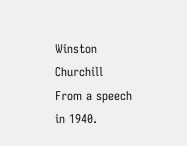Winston Churchill
From a speech in 1940.